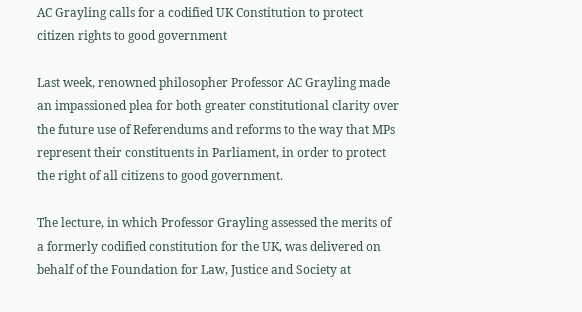AC Grayling calls for a codified UK Constitution to protect citizen rights to good government

Last week, renowned philosopher Professor AC Grayling made an impassioned plea for both greater constitutional clarity over the future use of Referendums and reforms to the way that MPs represent their constituents in Parliament, in order to protect the right of all citizens to good government.

The lecture, in which Professor Grayling assessed the merits of a formerly codified constitution for the UK, was delivered on behalf of the Foundation for Law, Justice and Society at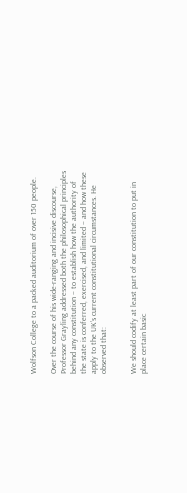Wolfson College to a packed auditorium of over 150 people.

Over the course of his wide-ranging and incisive discourse, Professor Grayling addressed both the philosophical principles behind any constitution – to establish how the authority of the state is conferred, exercised, and limited – and how these apply to the UK’s current constitutional circumstances. He observed that:


We should codify at least part of our constitution to put in place certain basic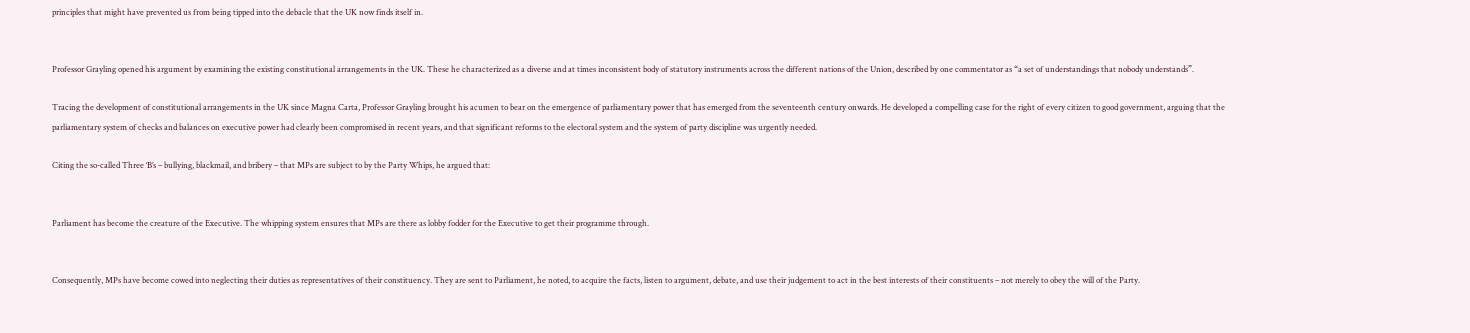principles that might have prevented us from being tipped into the debacle that the UK now finds itself in.


Professor Grayling opened his argument by examining the existing constitutional arrangements in the UK. These he characterized as a diverse and at times inconsistent body of statutory instruments across the different nations of the Union, described by one commentator as “a set of understandings that nobody understands”.

Tracing the development of constitutional arrangements in the UK since Magna Carta, Professor Grayling brought his acumen to bear on the emergence of parliamentary power that has emerged from the seventeenth century onwards. He developed a compelling case for the right of every citizen to good government, arguing that the parliamentary system of checks and balances on executive power had clearly been compromised in recent years, and that significant reforms to the electoral system and the system of party discipline was urgently needed.

Citing the so-called Three ‘B’s – bullying, blackmail, and bribery – that MPs are subject to by the Party Whips, he argued that:


Parliament has become the creature of the Executive. The whipping system ensures that MPs are there as lobby fodder for the Executive to get their programme through.


Consequently, MPs have become cowed into neglecting their duties as representatives of their constituency. They are sent to Parliament, he noted, to acquire the facts, listen to argument, debate, and use their judgement to act in the best interests of their constituents – not merely to obey the will of the Party.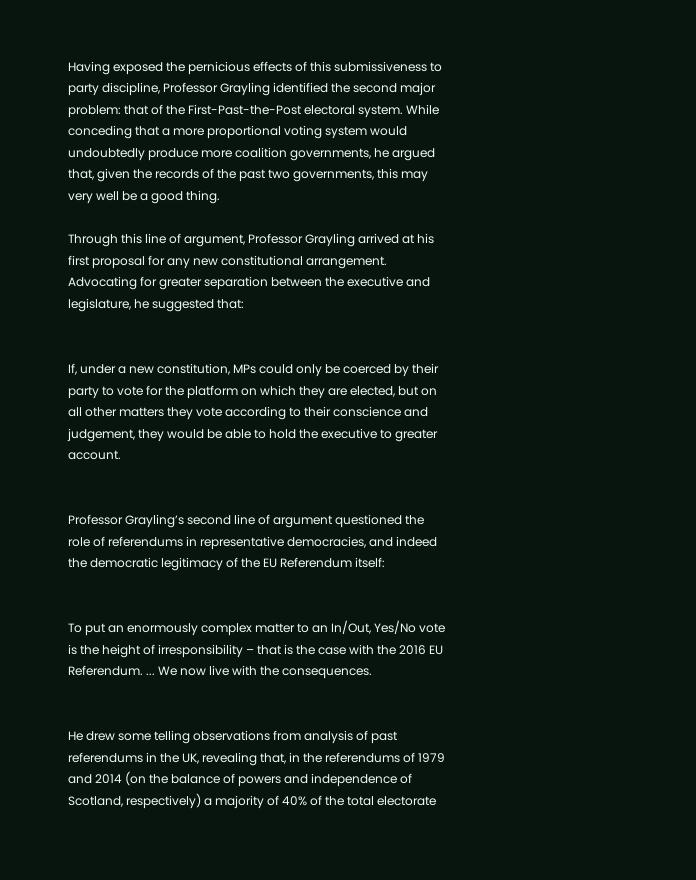Having exposed the pernicious effects of this submissiveness to party discipline, Professor Grayling identified the second major problem: that of the First-Past-the-Post electoral system. While conceding that a more proportional voting system would undoubtedly produce more coalition governments, he argued that, given the records of the past two governments, this may very well be a good thing.

Through this line of argument, Professor Grayling arrived at his first proposal for any new constitutional arrangement. Advocating for greater separation between the executive and legislature, he suggested that:


If, under a new constitution, MPs could only be coerced by their party to vote for the platform on which they are elected, but on all other matters they vote according to their conscience and judgement, they would be able to hold the executive to greater account.


Professor Grayling’s second line of argument questioned the role of referendums in representative democracies, and indeed the democratic legitimacy of the EU Referendum itself:


To put an enormously complex matter to an In/Out, Yes/No vote is the height of irresponsibility – that is the case with the 2016 EU Referendum. ... We now live with the consequences.


He drew some telling observations from analysis of past referendums in the UK, revealing that, in the referendums of 1979 and 2014 (on the balance of powers and independence of Scotland, respectively) a majority of 40% of the total electorate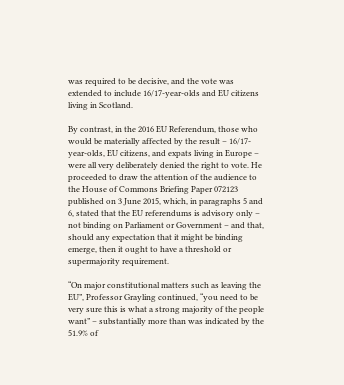was required to be decisive, and the vote was extended to include 16/17-year-olds and EU citizens living in Scotland.

By contrast, in the 2016 EU Referendum, those who would be materially affected by the result – 16/17-year-olds, EU citizens, and expats living in Europe – were all very deliberately denied the right to vote. He proceeded to draw the attention of the audience to the House of Commons Briefing Paper 072123 published on 3 June 2015, which, in paragraphs 5 and 6, stated that the EU referendums is advisory only – not binding on Parliament or Government – and that, should any expectation that it might be binding emerge, then it ought to have a threshold or supermajority requirement.

“On major constitutional matters such as leaving the EU”, Professor Grayling continued, “you need to be very sure this is what a strong majority of the people want” – substantially more than was indicated by the 51.9% of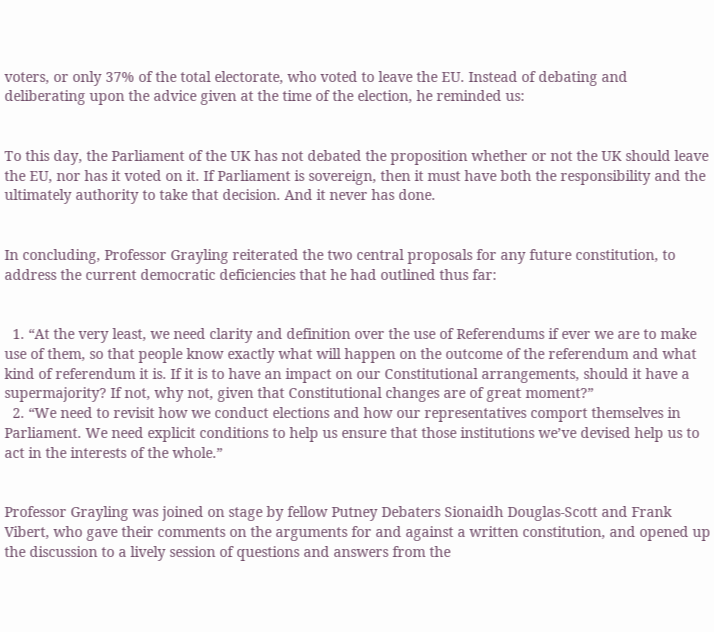voters, or only 37% of the total electorate, who voted to leave the EU. Instead of debating and deliberating upon the advice given at the time of the election, he reminded us:


To this day, the Parliament of the UK has not debated the proposition whether or not the UK should leave the EU, nor has it voted on it. If Parliament is sovereign, then it must have both the responsibility and the ultimately authority to take that decision. And it never has done.


In concluding, Professor Grayling reiterated the two central proposals for any future constitution, to address the current democratic deficiencies that he had outlined thus far:


  1. “At the very least, we need clarity and definition over the use of Referendums if ever we are to make use of them, so that people know exactly what will happen on the outcome of the referendum and what kind of referendum it is. If it is to have an impact on our Constitutional arrangements, should it have a supermajority? If not, why not, given that Constitutional changes are of great moment?”
  2. “We need to revisit how we conduct elections and how our representatives comport themselves in Parliament. We need explicit conditions to help us ensure that those institutions we’ve devised help us to act in the interests of the whole.”


Professor Grayling was joined on stage by fellow Putney Debaters Sionaidh Douglas-Scott and Frank Vibert, who gave their comments on the arguments for and against a written constitution, and opened up the discussion to a lively session of questions and answers from the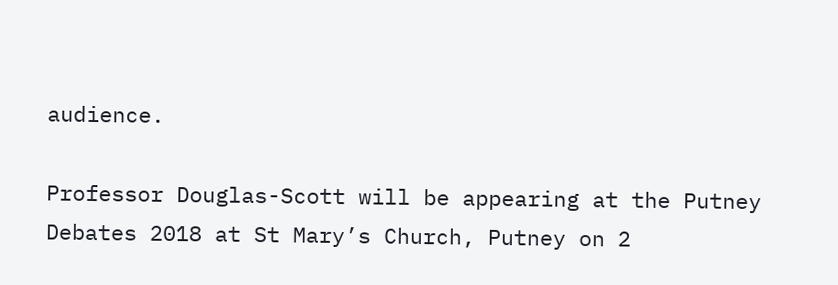audience.

Professor Douglas-Scott will be appearing at the Putney Debates 2018 at St Mary’s Church, Putney on 2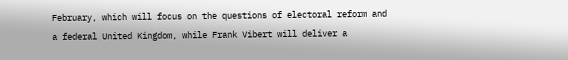February, which will focus on the questions of electoral reform and a federal United Kingdom, while Frank Vibert will deliver a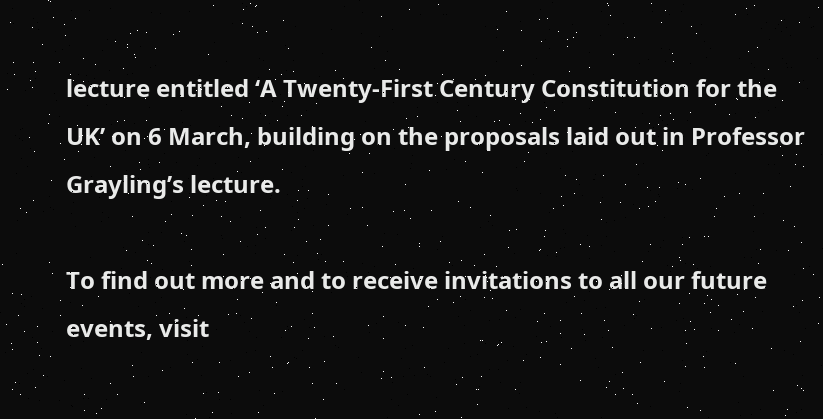lecture entitled ‘A Twenty-First Century Constitution for the UK’ on 6 March, building on the proposals laid out in Professor Grayling’s lecture.

To find out more and to receive invitations to all our future events, visit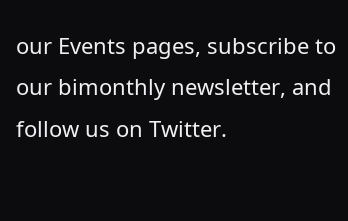our Events pages, subscribe to our bimonthly newsletter, and follow us on Twitter.